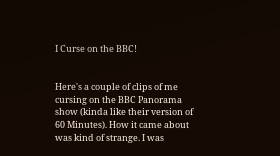I Curse on the BBC!


Here's a couple of clips of me cursing on the BBC Panorama show (kinda like their version of 60 Minutes). How it came about was kind of strange. I was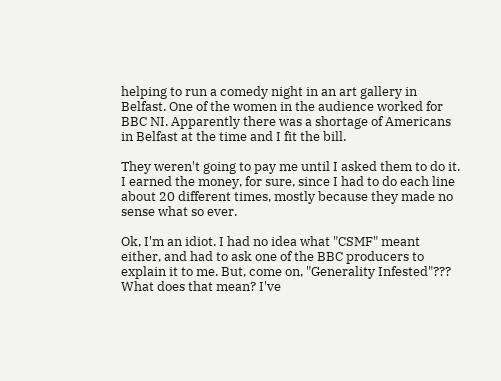helping to run a comedy night in an art gallery in Belfast. One of the women in the audience worked for BBC NI. Apparently there was a shortage of Americans in Belfast at the time and I fit the bill.

They weren't going to pay me until I asked them to do it. I earned the money, for sure, since I had to do each line about 20 different times, mostly because they made no sense what so ever.

Ok, I'm an idiot. I had no idea what "CSMF" meant either, and had to ask one of the BBC producers to explain it to me. But, come on, "Generality Infested"??? What does that mean? I've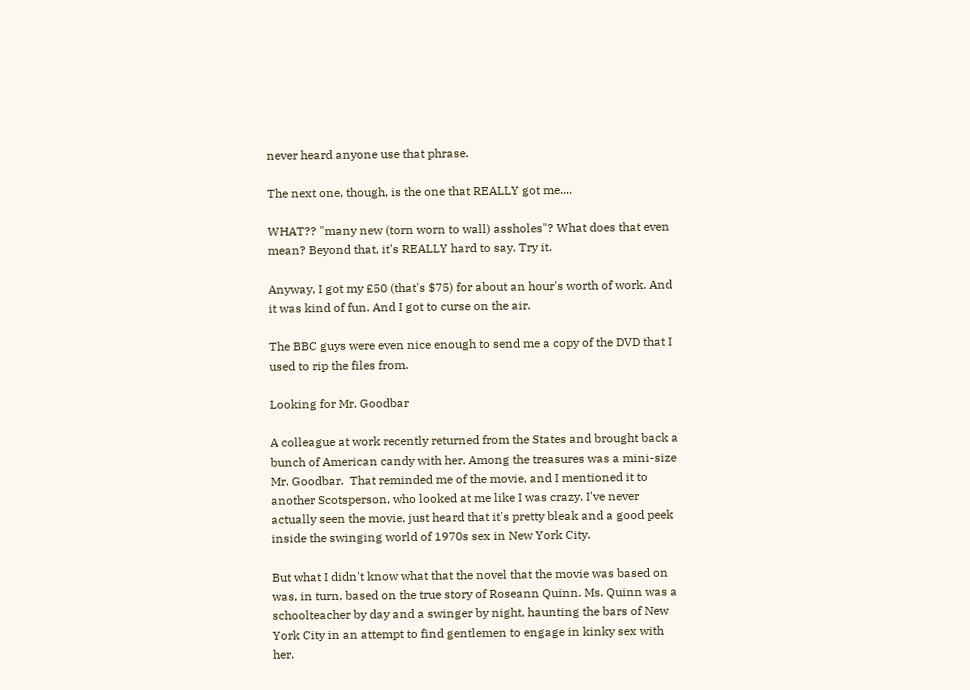never heard anyone use that phrase.

The next one, though, is the one that REALLY got me....

WHAT?? "many new (torn worn to wall) assholes"? What does that even mean? Beyond that, it's REALLY hard to say. Try it.

Anyway, I got my £50 (that's $75) for about an hour's worth of work. And it was kind of fun. And I got to curse on the air.

The BBC guys were even nice enough to send me a copy of the DVD that I used to rip the files from.

Looking for Mr. Goodbar

A colleague at work recently returned from the States and brought back a bunch of American candy with her. Among the treasures was a mini-size Mr. Goodbar.  That reminded me of the movie, and I mentioned it to another Scotsperson, who looked at me like I was crazy. I've never actually seen the movie, just heard that it's pretty bleak and a good peek inside the swinging world of 1970s sex in New York City.

But what I didn't know what that the novel that the movie was based on was, in turn, based on the true story of Roseann Quinn. Ms. Quinn was a schoolteacher by day and a swinger by night, haunting the bars of New York City in an attempt to find gentlemen to engage in kinky sex with her.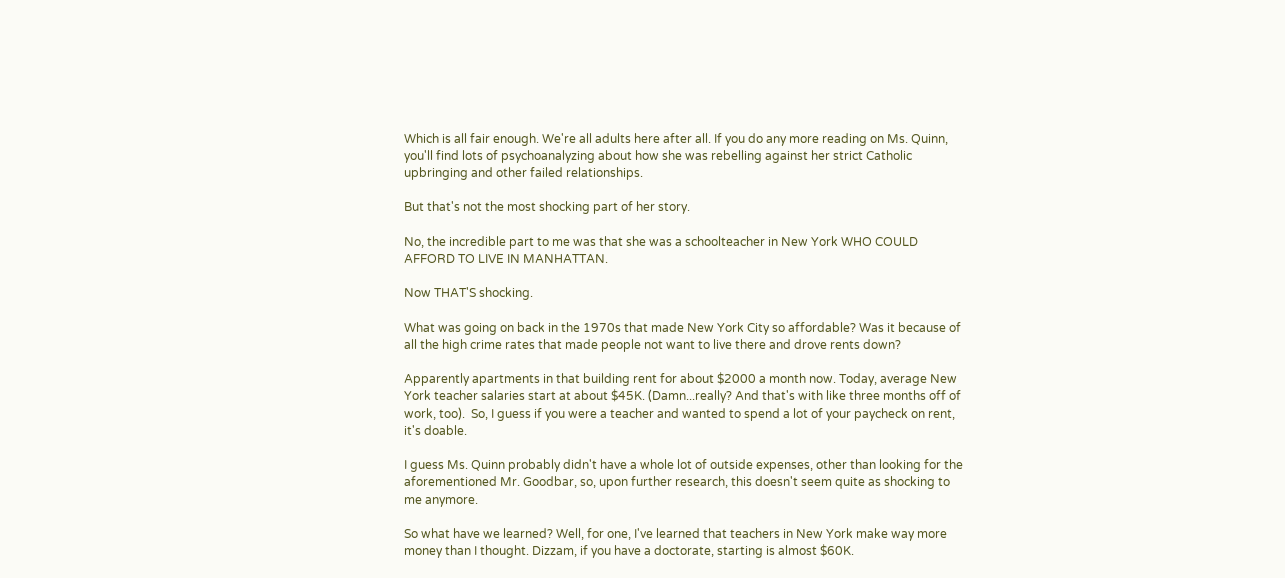Which is all fair enough. We're all adults here after all. If you do any more reading on Ms. Quinn, you'll find lots of psychoanalyzing about how she was rebelling against her strict Catholic upbringing and other failed relationships.

But that's not the most shocking part of her story.

No, the incredible part to me was that she was a schoolteacher in New York WHO COULD AFFORD TO LIVE IN MANHATTAN.

Now THAT'S shocking.

What was going on back in the 1970s that made New York City so affordable? Was it because of all the high crime rates that made people not want to live there and drove rents down?

Apparently apartments in that building rent for about $2000 a month now. Today, average New York teacher salaries start at about $45K. (Damn...really? And that's with like three months off of work, too).  So, I guess if you were a teacher and wanted to spend a lot of your paycheck on rent, it's doable.

I guess Ms. Quinn probably didn't have a whole lot of outside expenses, other than looking for the aforementioned Mr. Goodbar, so, upon further research, this doesn't seem quite as shocking to me anymore.

So what have we learned? Well, for one, I've learned that teachers in New York make way more money than I thought. Dizzam, if you have a doctorate, starting is almost $60K.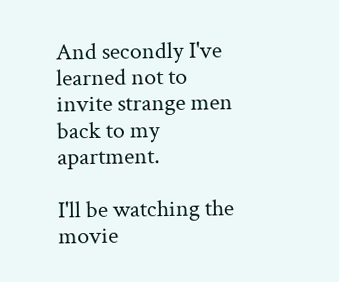And secondly I've learned not to invite strange men back to my apartment.

I'll be watching the movie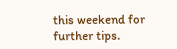this weekend for further tips.